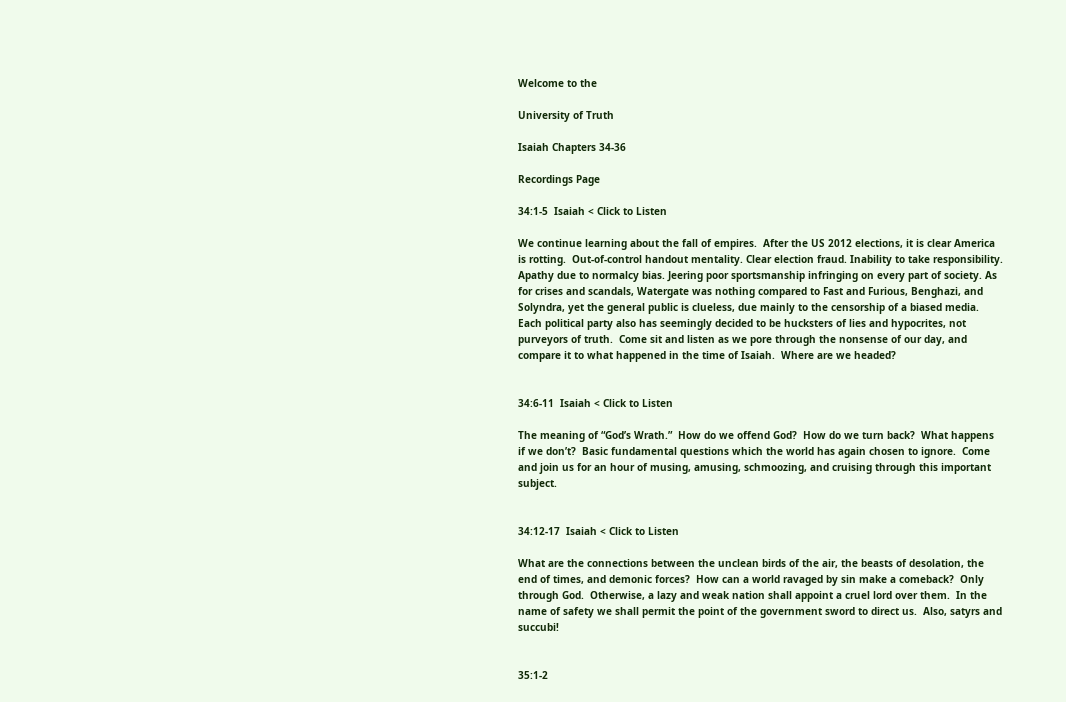Welcome to the

University of Truth

Isaiah Chapters 34-36

Recordings Page

34:1-5  Isaiah < Click to Listen

We continue learning about the fall of empires.  After the US 2012 elections, it is clear America is rotting.  Out-of-control handout mentality. Clear election fraud. Inability to take responsibility. Apathy due to normalcy bias. Jeering poor sportsmanship infringing on every part of society. As for crises and scandals, Watergate was nothing compared to Fast and Furious, Benghazi, and Solyndra, yet the general public is clueless, due mainly to the censorship of a biased media. Each political party also has seemingly decided to be hucksters of lies and hypocrites, not purveyors of truth.  Come sit and listen as we pore through the nonsense of our day, and compare it to what happened in the time of Isaiah.  Where are we headed?


34:6-11  Isaiah < Click to Listen

The meaning of “God’s Wrath.”  How do we offend God?  How do we turn back?  What happens if we don’t?  Basic fundamental questions which the world has again chosen to ignore.  Come and join us for an hour of musing, amusing, schmoozing, and cruising through this important subject.


34:12-17  Isaiah < Click to Listen

What are the connections between the unclean birds of the air, the beasts of desolation, the end of times, and demonic forces?  How can a world ravaged by sin make a comeback?  Only through God.  Otherwise, a lazy and weak nation shall appoint a cruel lord over them.  In the name of safety we shall permit the point of the government sword to direct us.  Also, satyrs and succubi!


35:1-2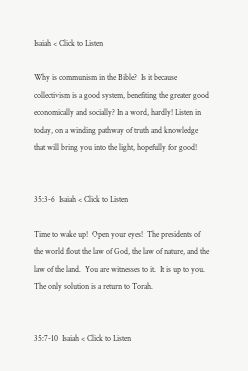Isaiah < Click to Listen

Why is communism in the Bible?  Is it because collectivism is a good system, benefiting the greater good economically and socially? In a word, hardly! Listen in today, on a winding pathway of truth and knowledge that will bring you into the light, hopefully for good!


35:3-6  Isaiah < Click to Listen

Time to wake up!  Open your eyes!  The presidents of the world flout the law of God, the law of nature, and the law of the land.  You are witnesses to it.  It is up to you.  The only solution is a return to Torah.


35:7-10  Isaiah < Click to Listen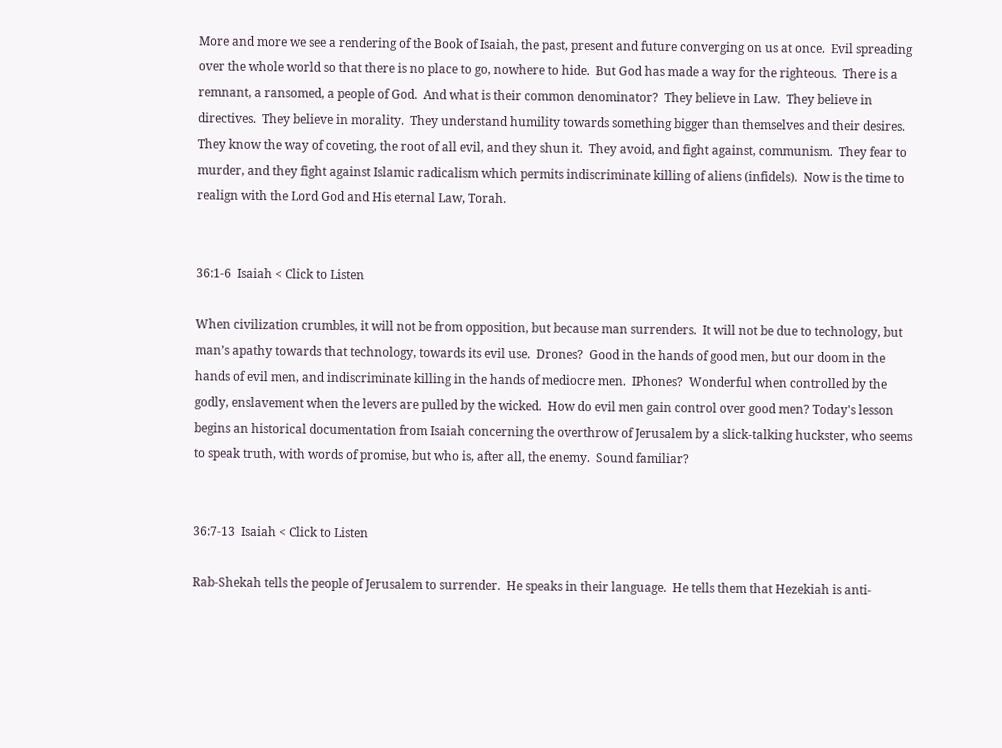More and more we see a rendering of the Book of Isaiah, the past, present and future converging on us at once.  Evil spreading over the whole world so that there is no place to go, nowhere to hide.  But God has made a way for the righteous.  There is a remnant, a ransomed, a people of God.  And what is their common denominator?  They believe in Law.  They believe in directives.  They believe in morality.  They understand humility towards something bigger than themselves and their desires.  They know the way of coveting, the root of all evil, and they shun it.  They avoid, and fight against, communism.  They fear to murder, and they fight against Islamic radicalism which permits indiscriminate killing of aliens (infidels).  Now is the time to realign with the Lord God and His eternal Law, Torah.


36:1-6  Isaiah < Click to Listen

When civilization crumbles, it will not be from opposition, but because man surrenders.  It will not be due to technology, but man’s apathy towards that technology, towards its evil use.  Drones?  Good in the hands of good men, but our doom in the hands of evil men, and indiscriminate killing in the hands of mediocre men.  IPhones?  Wonderful when controlled by the godly, enslavement when the levers are pulled by the wicked.  How do evil men gain control over good men? Today's lesson begins an historical documentation from Isaiah concerning the overthrow of Jerusalem by a slick-talking huckster, who seems to speak truth, with words of promise, but who is, after all, the enemy.  Sound familiar?


36:7-13  Isaiah < Click to Listen

Rab-Shekah tells the people of Jerusalem to surrender.  He speaks in their language.  He tells them that Hezekiah is anti-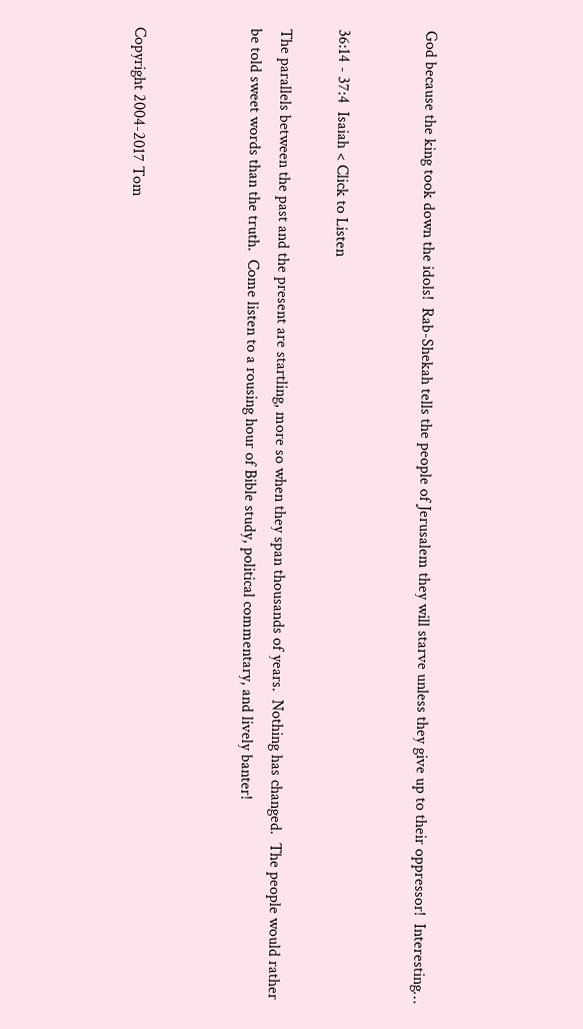God because the king took down the idols!  Rab-Shekah tells the people of Jerusalem they will starve unless they give up to their oppressor!  Interesting…


36:14 - 37:4  Isaiah < Click to Listen

The parallels between the past and the present are startling, more so when they span thousands of years.  Nothing has changed.  The people would rather be told sweet words than the truth.  Come listen to a rousing hour of Bible study, political commentary, and lively banter!



Copyright 2004-2017 Tom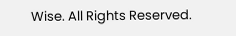Wise. All Rights Reserved.